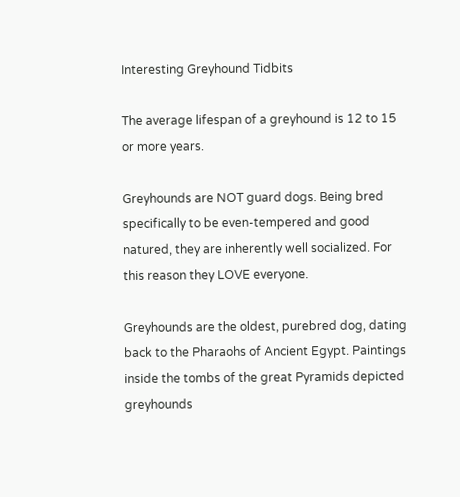Interesting Greyhound Tidbits

The average lifespan of a greyhound is 12 to 15 or more years.

Greyhounds are NOT guard dogs. Being bred specifically to be even-tempered and good natured, they are inherently well socialized. For this reason they LOVE everyone.

Greyhounds are the oldest, purebred dog, dating back to the Pharaohs of Ancient Egypt. Paintings inside the tombs of the great Pyramids depicted greyhounds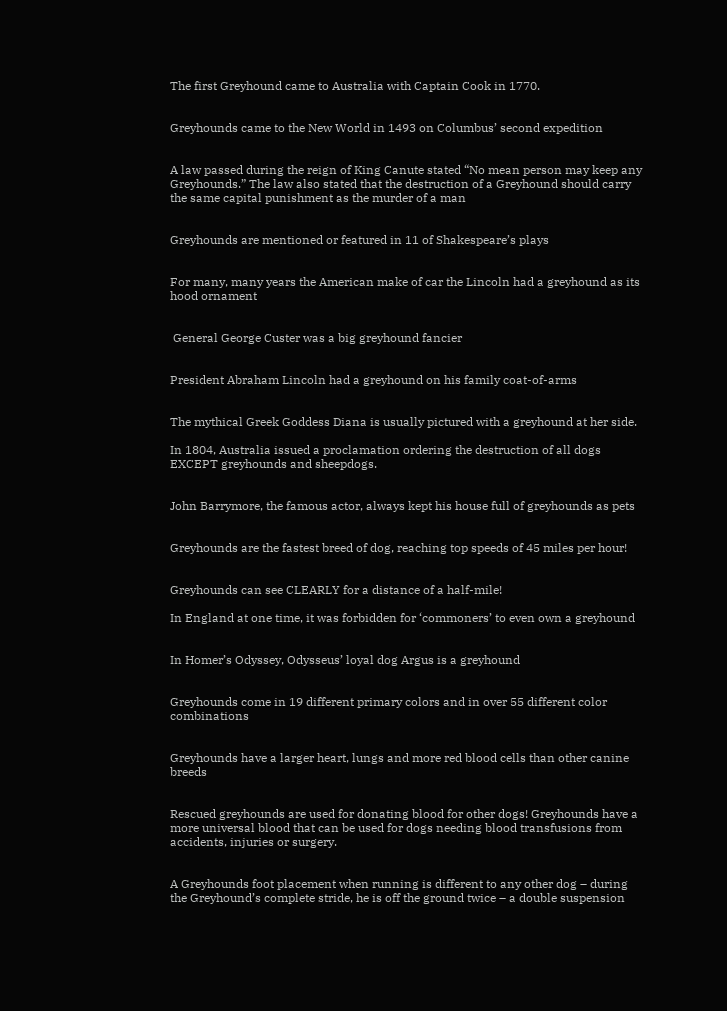The first Greyhound came to Australia with Captain Cook in 1770.


Greyhounds came to the New World in 1493 on Columbus’ second expedition


A law passed during the reign of King Canute stated “No mean person may keep any Greyhounds.” The law also stated that the destruction of a Greyhound should carry the same capital punishment as the murder of a man


Greyhounds are mentioned or featured in 11 of Shakespeare’s plays


For many, many years the American make of car the Lincoln had a greyhound as its hood ornament


 General George Custer was a big greyhound fancier


President Abraham Lincoln had a greyhound on his family coat-of-arms


The mythical Greek Goddess Diana is usually pictured with a greyhound at her side.

In 1804, Australia issued a proclamation ordering the destruction of all dogs EXCEPT greyhounds and sheepdogs.


John Barrymore, the famous actor, always kept his house full of greyhounds as pets


Greyhounds are the fastest breed of dog, reaching top speeds of 45 miles per hour!


Greyhounds can see CLEARLY for a distance of a half-mile!

In England at one time, it was forbidden for ‘commoners’ to even own a greyhound


In Homer’s Odyssey, Odysseus’ loyal dog Argus is a greyhound


Greyhounds come in 19 different primary colors and in over 55 different color combinations


Greyhounds have a larger heart, lungs and more red blood cells than other canine breeds


Rescued greyhounds are used for donating blood for other dogs! Greyhounds have a more universal blood that can be used for dogs needing blood transfusions from accidents, injuries or surgery.


A Greyhounds foot placement when running is different to any other dog – during the Greyhound’s complete stride, he is off the ground twice – a double suspension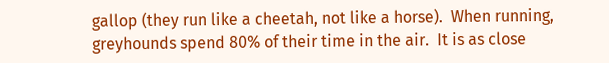gallop (they run like a cheetah, not like a horse).  When running, greyhounds spend 80% of their time in the air.  It is as close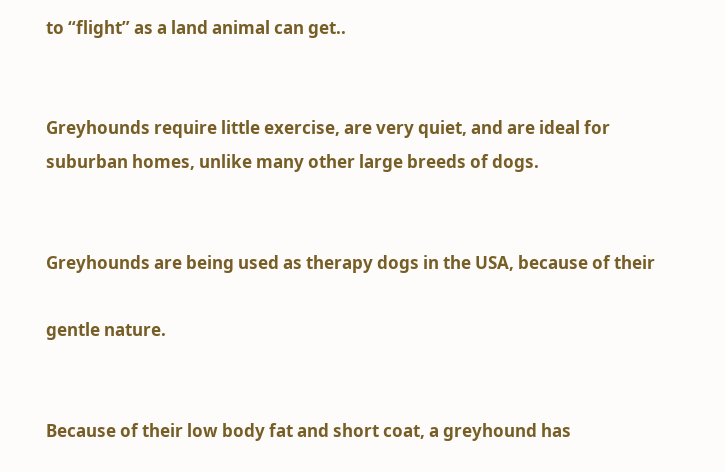to “flight” as a land animal can get..


Greyhounds require little exercise, are very quiet, and are ideal for suburban homes, unlike many other large breeds of dogs.


Greyhounds are being used as therapy dogs in the USA, because of their

gentle nature.


Because of their low body fat and short coat, a greyhound has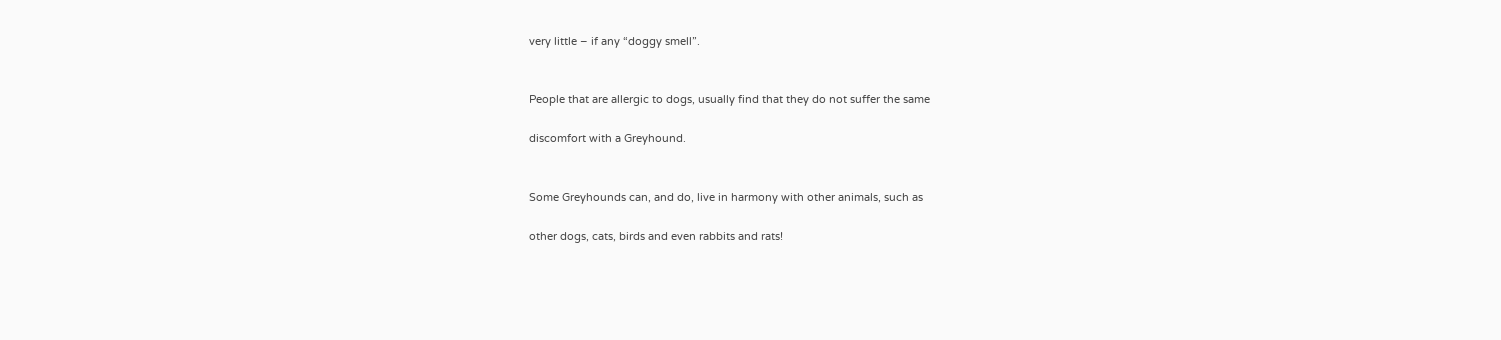very little – if any “doggy smell”.


People that are allergic to dogs, usually find that they do not suffer the same

discomfort with a Greyhound.


Some Greyhounds can, and do, live in harmony with other animals, such as

other dogs, cats, birds and even rabbits and rats!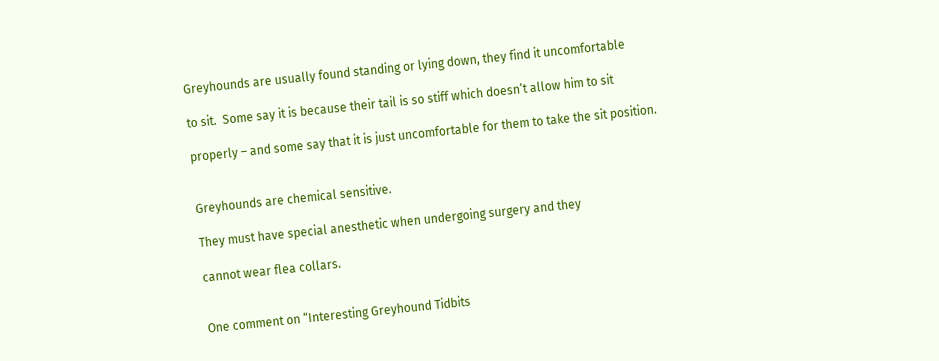Greyhounds are usually found standing or lying down, they find it uncomfortable

to sit.  Some say it is because their tail is so stiff which doesn’t allow him to sit

properly – and some say that it is just uncomfortable for them to take the sit position.


Greyhounds are chemical sensitive.

They must have special anesthetic when undergoing surgery and they

cannot wear flea collars.


One comment on “Interesting Greyhound Tidbits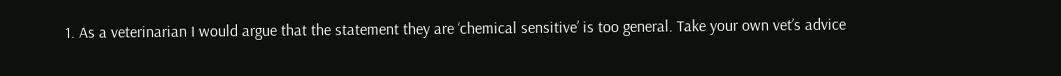1. As a veterinarian I would argue that the statement they are ‘chemical sensitive’ is too general. Take your own vet’s advice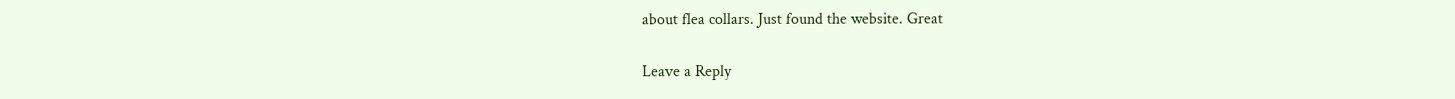about flea collars. Just found the website. Great

Leave a Reply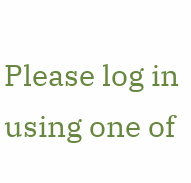Please log in using one of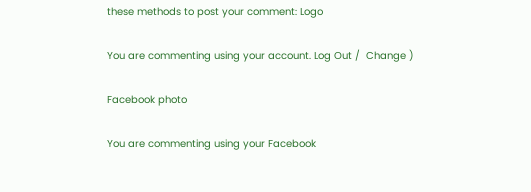these methods to post your comment: Logo

You are commenting using your account. Log Out /  Change )

Facebook photo

You are commenting using your Facebook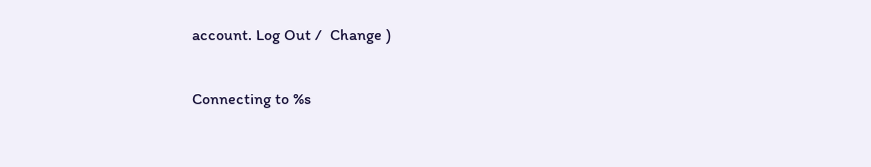account. Log Out /  Change )

Connecting to %s